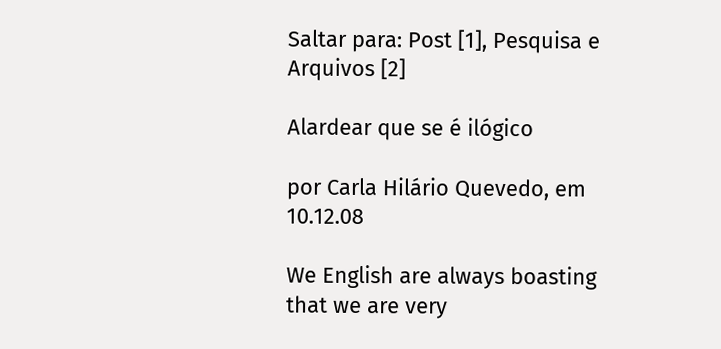Saltar para: Post [1], Pesquisa e Arquivos [2]

Alardear que se é ilógico

por Carla Hilário Quevedo, em 10.12.08

We English are always boasting that we are very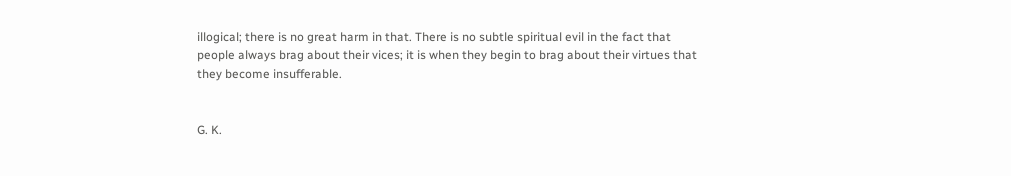illogical; there is no great harm in that. There is no subtle spiritual evil in the fact that people always brag about their vices; it is when they begin to brag about their virtues that they become insufferable.


G. K.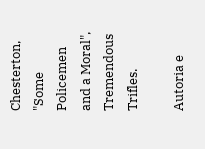Chesterton, "Some Policemen and a Moral", Tremendous Trifles.

Autoria e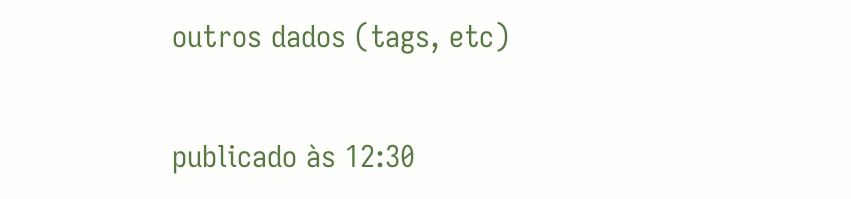outros dados (tags, etc)

publicado às 12:30